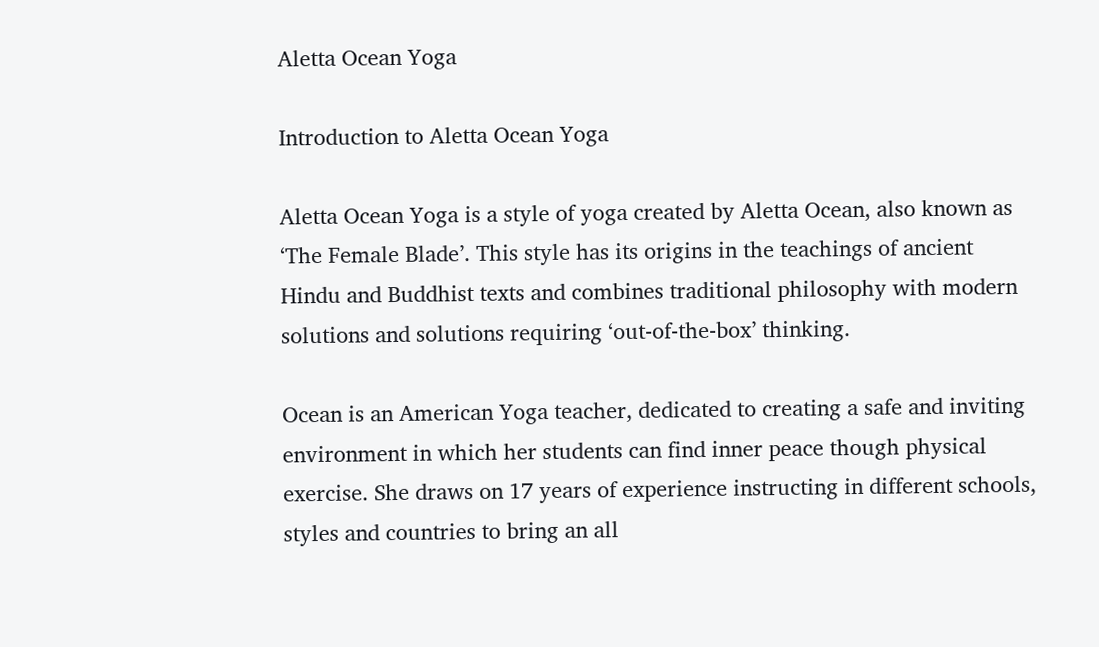Aletta Ocean Yoga

Introduction to Aletta Ocean Yoga

Aletta Ocean Yoga is a style of yoga created by Aletta Ocean, also known as ‘The Female Blade’. This style has its origins in the teachings of ancient Hindu and Buddhist texts and combines traditional philosophy with modern solutions and solutions requiring ‘out-of-the-box’ thinking.

Ocean is an American Yoga teacher, dedicated to creating a safe and inviting environment in which her students can find inner peace though physical exercise. She draws on 17 years of experience instructing in different schools, styles and countries to bring an all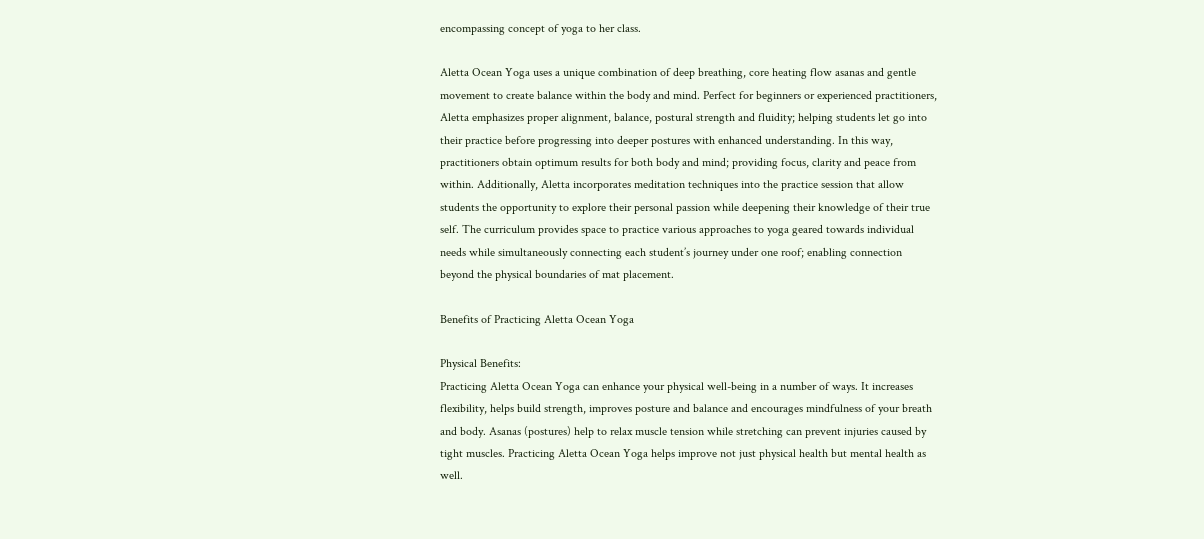encompassing concept of yoga to her class.

Aletta Ocean Yoga uses a unique combination of deep breathing, core heating flow asanas and gentle movement to create balance within the body and mind. Perfect for beginners or experienced practitioners, Aletta emphasizes proper alignment, balance, postural strength and fluidity; helping students let go into their practice before progressing into deeper postures with enhanced understanding. In this way, practitioners obtain optimum results for both body and mind; providing focus, clarity and peace from within. Additionally, Aletta incorporates meditation techniques into the practice session that allow students the opportunity to explore their personal passion while deepening their knowledge of their true self. The curriculum provides space to practice various approaches to yoga geared towards individual needs while simultaneously connecting each student’s journey under one roof; enabling connection beyond the physical boundaries of mat placement.

Benefits of Practicing Aletta Ocean Yoga

Physical Benefits:
Practicing Aletta Ocean Yoga can enhance your physical well-being in a number of ways. It increases flexibility, helps build strength, improves posture and balance and encourages mindfulness of your breath and body. Asanas (postures) help to relax muscle tension while stretching can prevent injuries caused by tight muscles. Practicing Aletta Ocean Yoga helps improve not just physical health but mental health as well.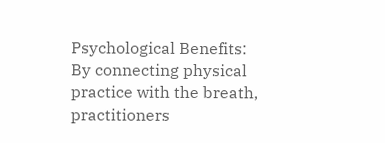Psychological Benefits:
By connecting physical practice with the breath, practitioners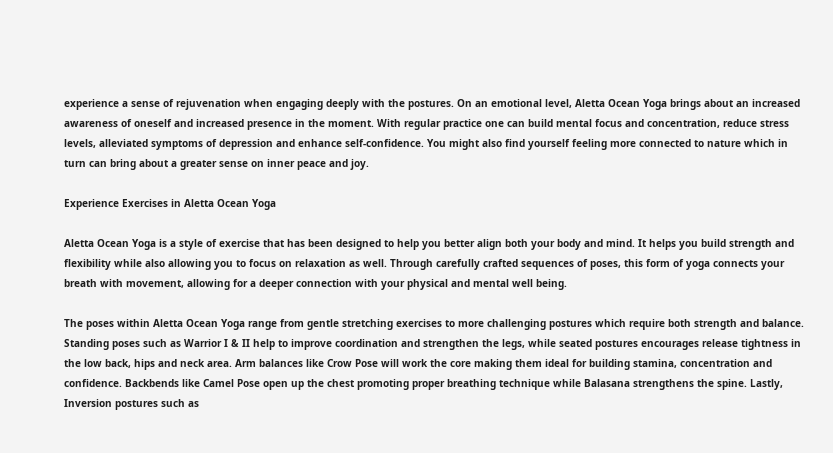experience a sense of rejuvenation when engaging deeply with the postures. On an emotional level, Aletta Ocean Yoga brings about an increased awareness of oneself and increased presence in the moment. With regular practice one can build mental focus and concentration, reduce stress levels, alleviated symptoms of depression and enhance self-confidence. You might also find yourself feeling more connected to nature which in turn can bring about a greater sense on inner peace and joy.

Experience Exercises in Aletta Ocean Yoga

Aletta Ocean Yoga is a style of exercise that has been designed to help you better align both your body and mind. It helps you build strength and flexibility while also allowing you to focus on relaxation as well. Through carefully crafted sequences of poses, this form of yoga connects your breath with movement, allowing for a deeper connection with your physical and mental well being.

The poses within Aletta Ocean Yoga range from gentle stretching exercises to more challenging postures which require both strength and balance. Standing poses such as Warrior I & II help to improve coordination and strengthen the legs, while seated postures encourages release tightness in the low back, hips and neck area. Arm balances like Crow Pose will work the core making them ideal for building stamina, concentration and confidence. Backbends like Camel Pose open up the chest promoting proper breathing technique while Balasana strengthens the spine. Lastly, Inversion postures such as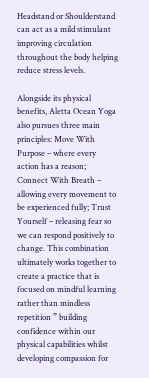Headstand or Shoulderstand can act as a mild stimulant improving circulation throughout the body helping reduce stress levels.

Alongside its physical benefits, Aletta Ocean Yoga also pursues three main principles: Move With Purpose – where every action has a reason; Connect With Breath – allowing every movement to be experienced fully; Trust Yourself – releasing fear so we can respond positively to change. This combination ultimately works together to create a practice that is focused on mindful learning rather than mindless repetition ” building confidence within our physical capabilities whilst developing compassion for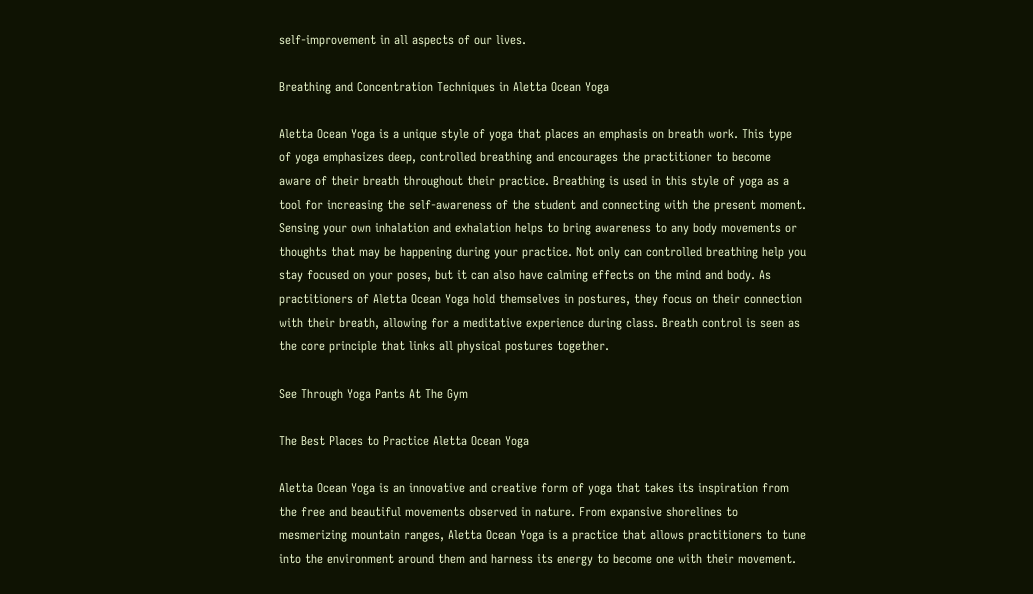self-improvement in all aspects of our lives.

Breathing and Concentration Techniques in Aletta Ocean Yoga

Aletta Ocean Yoga is a unique style of yoga that places an emphasis on breath work. This type of yoga emphasizes deep, controlled breathing and encourages the practitioner to become aware of their breath throughout their practice. Breathing is used in this style of yoga as a tool for increasing the self-awareness of the student and connecting with the present moment. Sensing your own inhalation and exhalation helps to bring awareness to any body movements or thoughts that may be happening during your practice. Not only can controlled breathing help you stay focused on your poses, but it can also have calming effects on the mind and body. As practitioners of Aletta Ocean Yoga hold themselves in postures, they focus on their connection with their breath, allowing for a meditative experience during class. Breath control is seen as the core principle that links all physical postures together.

See Through Yoga Pants At The Gym

The Best Places to Practice Aletta Ocean Yoga

Aletta Ocean Yoga is an innovative and creative form of yoga that takes its inspiration from the free and beautiful movements observed in nature. From expansive shorelines to mesmerizing mountain ranges, Aletta Ocean Yoga is a practice that allows practitioners to tune into the environment around them and harness its energy to become one with their movement.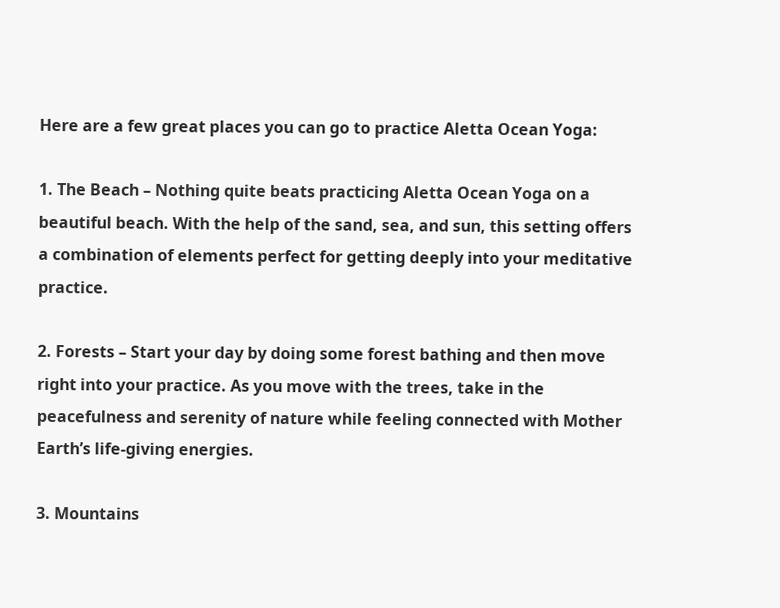Here are a few great places you can go to practice Aletta Ocean Yoga:

1. The Beach – Nothing quite beats practicing Aletta Ocean Yoga on a beautiful beach. With the help of the sand, sea, and sun, this setting offers a combination of elements perfect for getting deeply into your meditative practice.

2. Forests – Start your day by doing some forest bathing and then move right into your practice. As you move with the trees, take in the peacefulness and serenity of nature while feeling connected with Mother Earth’s life-giving energies.

3. Mountains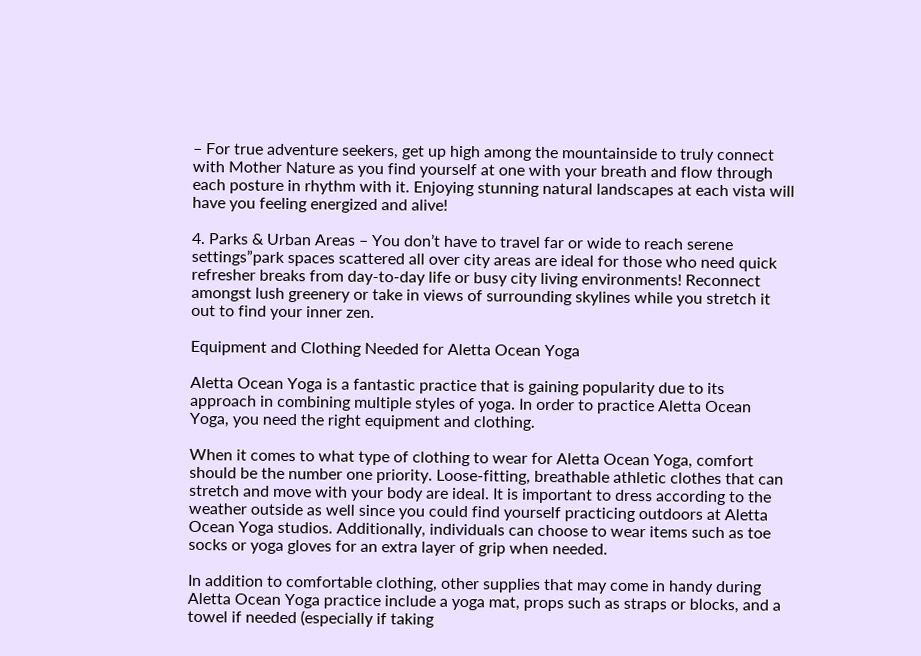– For true adventure seekers, get up high among the mountainside to truly connect with Mother Nature as you find yourself at one with your breath and flow through each posture in rhythm with it. Enjoying stunning natural landscapes at each vista will have you feeling energized and alive!

4. Parks & Urban Areas – You don’t have to travel far or wide to reach serene settings”park spaces scattered all over city areas are ideal for those who need quick refresher breaks from day-to-day life or busy city living environments! Reconnect amongst lush greenery or take in views of surrounding skylines while you stretch it out to find your inner zen.

Equipment and Clothing Needed for Aletta Ocean Yoga

Aletta Ocean Yoga is a fantastic practice that is gaining popularity due to its approach in combining multiple styles of yoga. In order to practice Aletta Ocean Yoga, you need the right equipment and clothing.

When it comes to what type of clothing to wear for Aletta Ocean Yoga, comfort should be the number one priority. Loose-fitting, breathable athletic clothes that can stretch and move with your body are ideal. It is important to dress according to the weather outside as well since you could find yourself practicing outdoors at Aletta Ocean Yoga studios. Additionally, individuals can choose to wear items such as toe socks or yoga gloves for an extra layer of grip when needed.

In addition to comfortable clothing, other supplies that may come in handy during Aletta Ocean Yoga practice include a yoga mat, props such as straps or blocks, and a towel if needed (especially if taking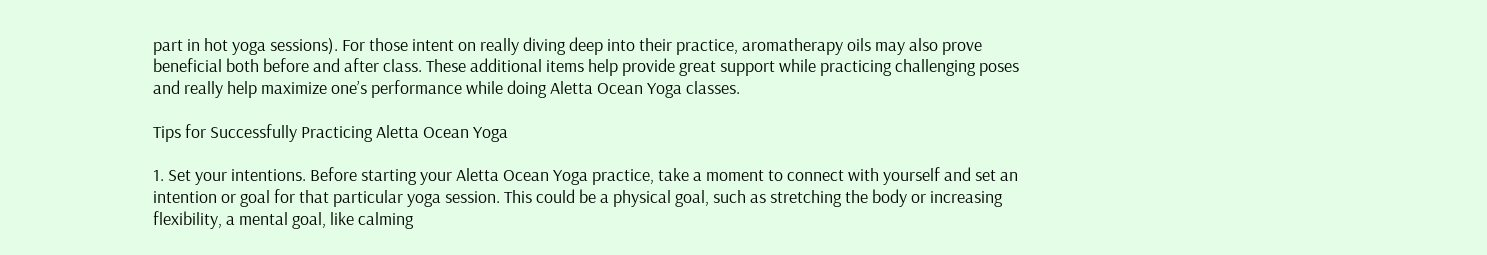part in hot yoga sessions). For those intent on really diving deep into their practice, aromatherapy oils may also prove beneficial both before and after class. These additional items help provide great support while practicing challenging poses and really help maximize one’s performance while doing Aletta Ocean Yoga classes.

Tips for Successfully Practicing Aletta Ocean Yoga

1. Set your intentions. Before starting your Aletta Ocean Yoga practice, take a moment to connect with yourself and set an intention or goal for that particular yoga session. This could be a physical goal, such as stretching the body or increasing flexibility, a mental goal, like calming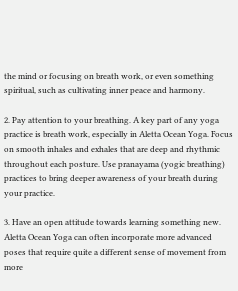the mind or focusing on breath work, or even something spiritual, such as cultivating inner peace and harmony.

2. Pay attention to your breathing. A key part of any yoga practice is breath work, especially in Aletta Ocean Yoga. Focus on smooth inhales and exhales that are deep and rhythmic throughout each posture. Use pranayama (yogic breathing) practices to bring deeper awareness of your breath during your practice.

3. Have an open attitude towards learning something new. Aletta Ocean Yoga can often incorporate more advanced poses that require quite a different sense of movement from more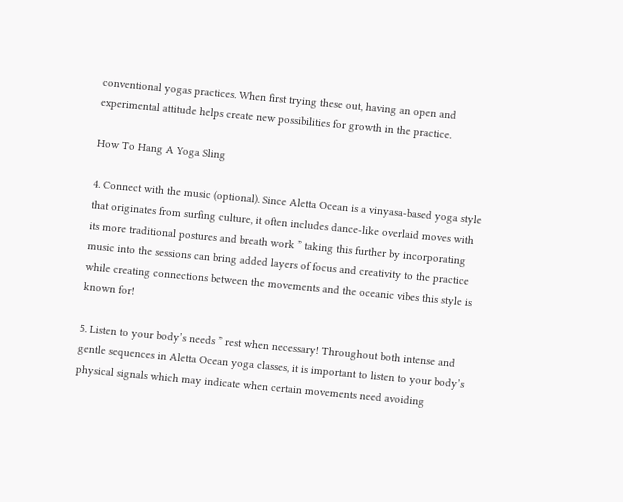conventional yogas practices. When first trying these out, having an open and experimental attitude helps create new possibilities for growth in the practice.

How To Hang A Yoga Sling

4. Connect with the music (optional). Since Aletta Ocean is a vinyasa-based yoga style that originates from surfing culture, it often includes dance-like overlaid moves with its more traditional postures and breath work ” taking this further by incorporating music into the sessions can bring added layers of focus and creativity to the practice while creating connections between the movements and the oceanic vibes this style is known for!

5. Listen to your body’s needs ” rest when necessary! Throughout both intense and gentle sequences in Aletta Ocean yoga classes, it is important to listen to your body’s physical signals which may indicate when certain movements need avoiding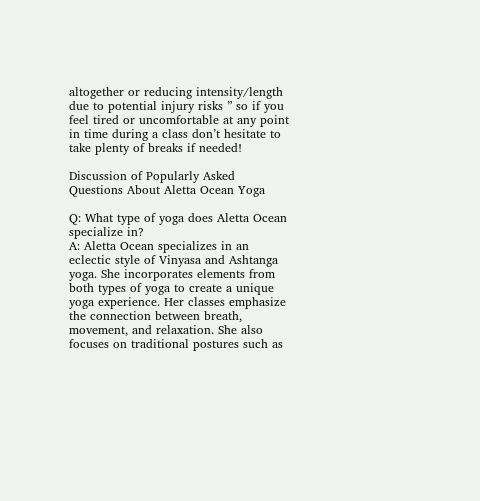altogether or reducing intensity/length due to potential injury risks ” so if you feel tired or uncomfortable at any point in time during a class don’t hesitate to take plenty of breaks if needed!

Discussion of Popularly Asked Questions About Aletta Ocean Yoga

Q: What type of yoga does Aletta Ocean specialize in?
A: Aletta Ocean specializes in an eclectic style of Vinyasa and Ashtanga yoga. She incorporates elements from both types of yoga to create a unique yoga experience. Her classes emphasize the connection between breath, movement, and relaxation. She also focuses on traditional postures such as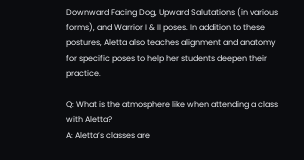Downward Facing Dog, Upward Salutations (in various forms), and Warrior I & II poses. In addition to these postures, Aletta also teaches alignment and anatomy for specific poses to help her students deepen their practice.

Q: What is the atmosphere like when attending a class with Aletta?
A: Aletta’s classes are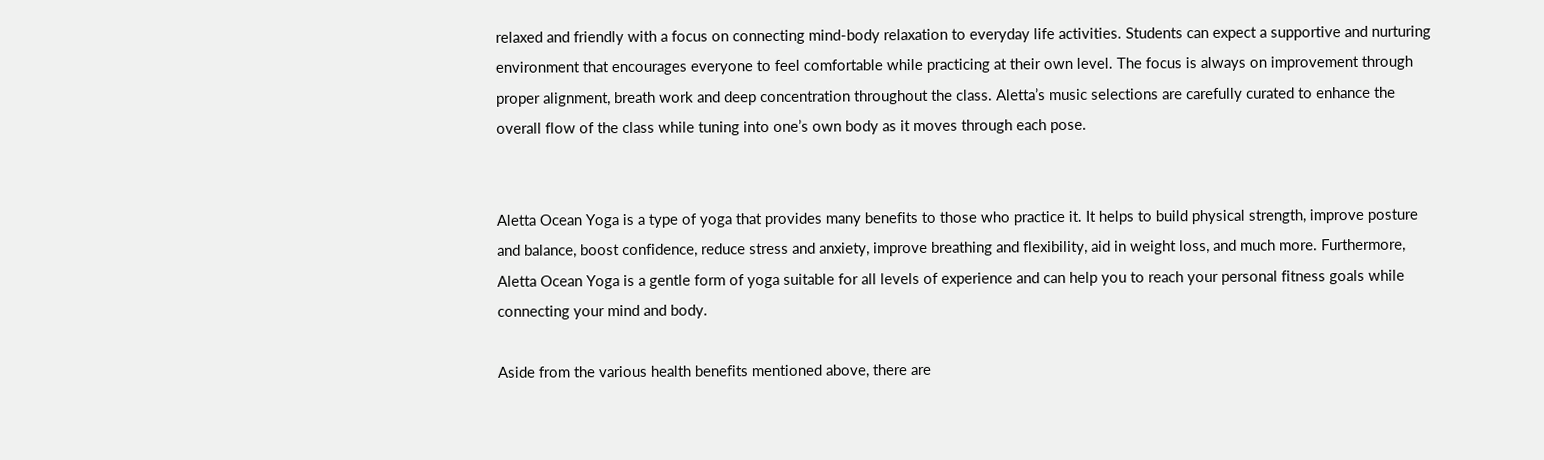relaxed and friendly with a focus on connecting mind-body relaxation to everyday life activities. Students can expect a supportive and nurturing environment that encourages everyone to feel comfortable while practicing at their own level. The focus is always on improvement through proper alignment, breath work and deep concentration throughout the class. Aletta’s music selections are carefully curated to enhance the overall flow of the class while tuning into one’s own body as it moves through each pose.


Aletta Ocean Yoga is a type of yoga that provides many benefits to those who practice it. It helps to build physical strength, improve posture and balance, boost confidence, reduce stress and anxiety, improve breathing and flexibility, aid in weight loss, and much more. Furthermore, Aletta Ocean Yoga is a gentle form of yoga suitable for all levels of experience and can help you to reach your personal fitness goals while connecting your mind and body.

Aside from the various health benefits mentioned above, there are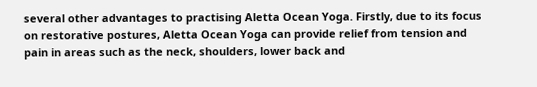several other advantages to practising Aletta Ocean Yoga. Firstly, due to its focus on restorative postures, Aletta Ocean Yoga can provide relief from tension and pain in areas such as the neck, shoulders, lower back and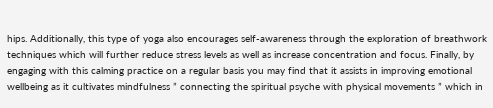hips. Additionally, this type of yoga also encourages self-awareness through the exploration of breathwork techniques which will further reduce stress levels as well as increase concentration and focus. Finally, by engaging with this calming practice on a regular basis you may find that it assists in improving emotional wellbeing as it cultivates mindfulness ” connecting the spiritual psyche with physical movements ” which in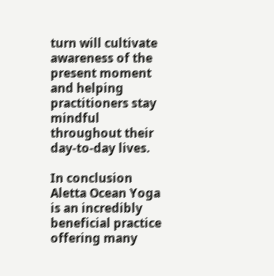turn will cultivate awareness of the present moment and helping practitioners stay mindful throughout their day-to-day lives.

In conclusion Aletta Ocean Yoga is an incredibly beneficial practice offering many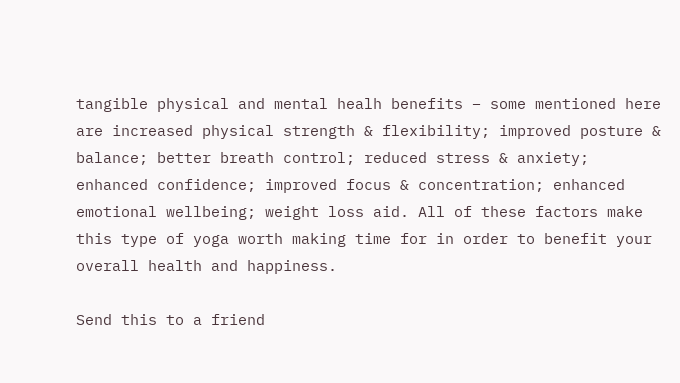tangible physical and mental healh benefits – some mentioned here are increased physical strength & flexibility; improved posture & balance; better breath control; reduced stress & anxiety; enhanced confidence; improved focus & concentration; enhanced emotional wellbeing; weight loss aid. All of these factors make this type of yoga worth making time for in order to benefit your overall health and happiness.

Send this to a friend